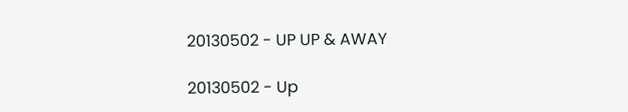20130502 - UP UP & AWAY

20130502 - Up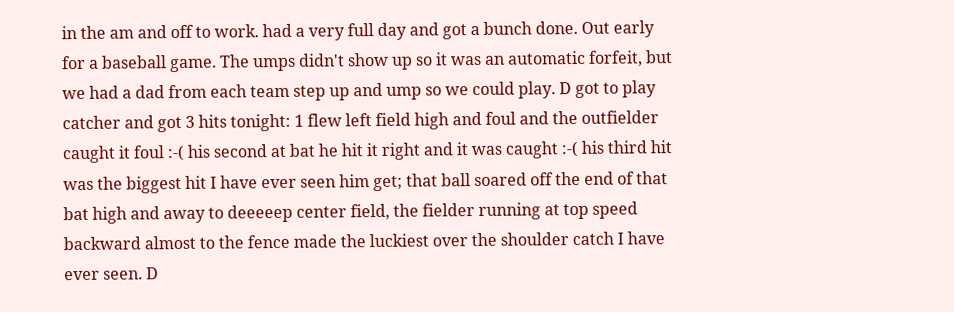in the am and off to work. had a very full day and got a bunch done. Out early for a baseball game. The umps didn't show up so it was an automatic forfeit, but we had a dad from each team step up and ump so we could play. D got to play catcher and got 3 hits tonight: 1 flew left field high and foul and the outfielder caught it foul :-( his second at bat he hit it right and it was caught :-( his third hit was the biggest hit I have ever seen him get; that ball soared off the end of that bat high and away to deeeeep center field, the fielder running at top speed backward almost to the fence made the luckiest over the shoulder catch I have ever seen. D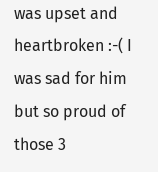was upset and heartbroken :-( I was sad for him but so proud of those 3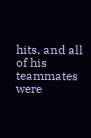hits, and all of his teammates were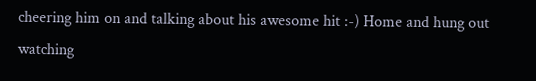cheering him on and talking about his awesome hit :-) Home and hung out watching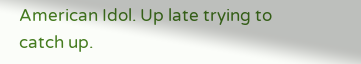American Idol. Up late trying to catch up.